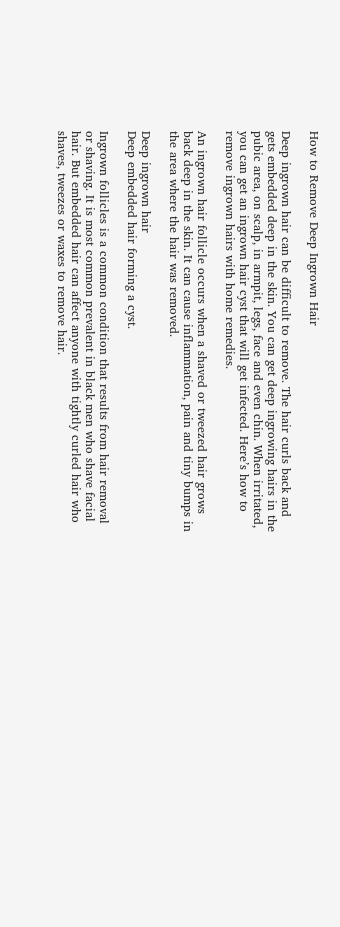How to Remove Deep Ingrown Hair

Deep ingrown hair can be difficult to remove. The hair curls back and gets embedded deep in the skin. You can get deep ingrowing hairs in the pubic area, on scalp, in armpit, legs, face and even chin. When irritated, you can get an ingrown hair cyst that will get infected. Here’s how to remove ingrown hairs with home remedies.

An ingrown hair follicle occurs when a shaved or tweezed hair grows back deep in the skin. It can cause inflammation, pain and tiny bumps in the area where the hair was removed.

Deep ingrown hair
Deep embedded hair forming a cyst.

Ingrown follicles is a common condition that results from hair removal or shaving. It is most common prevalent in black men who shave facial hair. But embedded hair can affect anyone with tightly curled hair who shaves, tweezes or waxes to remove hair.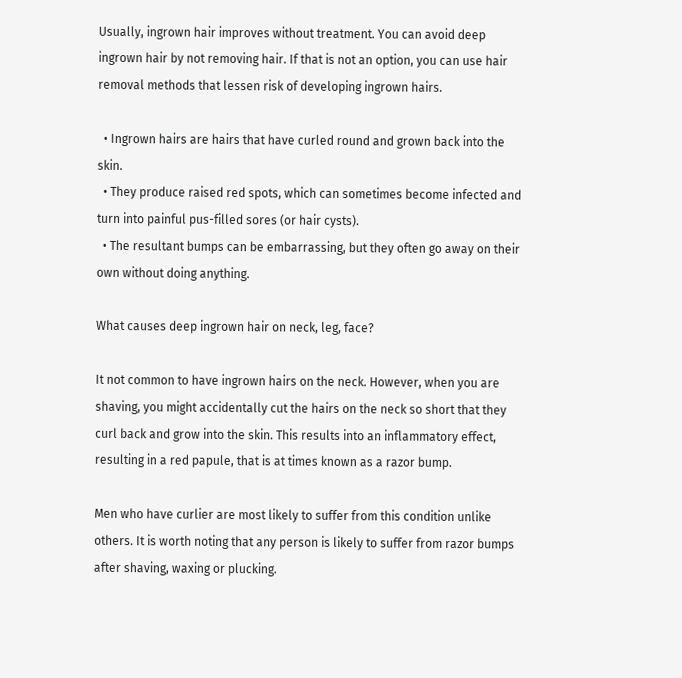Usually, ingrown hair improves without treatment. You can avoid deep ingrown hair by not removing hair. If that is not an option, you can use hair removal methods that lessen risk of developing ingrown hairs.

  • Ingrown hairs are hairs that have curled round and grown back into the skin.
  • They produce raised red spots, which can sometimes become infected and turn into painful pus-filled sores (or hair cysts).
  • The resultant bumps can be embarrassing, but they often go away on their own without doing anything.

What causes deep ingrown hair on neck, leg, face?

It not common to have ingrown hairs on the neck. However, when you are shaving, you might accidentally cut the hairs on the neck so short that they curl back and grow into the skin. This results into an inflammatory effect, resulting in a red papule, that is at times known as a razor bump.

Men who have curlier are most likely to suffer from this condition unlike others. It is worth noting that any person is likely to suffer from razor bumps after shaving, waxing or plucking.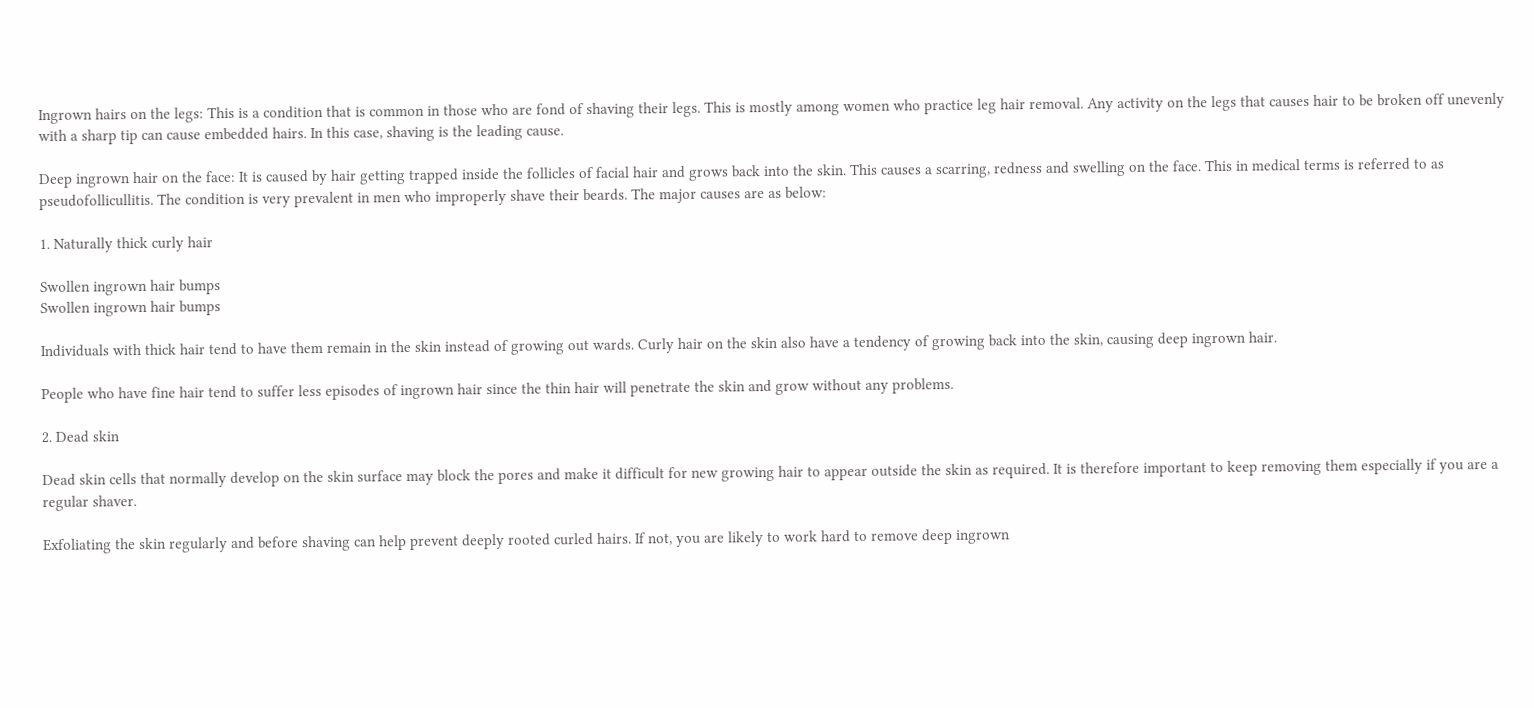Ingrown hairs on the legs: This is a condition that is common in those who are fond of shaving their legs. This is mostly among women who practice leg hair removal. Any activity on the legs that causes hair to be broken off unevenly with a sharp tip can cause embedded hairs. In this case, shaving is the leading cause.

Deep ingrown hair on the face: It is caused by hair getting trapped inside the follicles of facial hair and grows back into the skin. This causes a scarring, redness and swelling on the face. This in medical terms is referred to as pseudofollicullitis. The condition is very prevalent in men who improperly shave their beards. The major causes are as below:

1. Naturally thick curly hair

Swollen ingrown hair bumps
Swollen ingrown hair bumps

Individuals with thick hair tend to have them remain in the skin instead of growing out wards. Curly hair on the skin also have a tendency of growing back into the skin, causing deep ingrown hair.

People who have fine hair tend to suffer less episodes of ingrown hair since the thin hair will penetrate the skin and grow without any problems.

2. Dead skin

Dead skin cells that normally develop on the skin surface may block the pores and make it difficult for new growing hair to appear outside the skin as required. It is therefore important to keep removing them especially if you are a regular shaver.

Exfoliating the skin regularly and before shaving can help prevent deeply rooted curled hairs. If not, you are likely to work hard to remove deep ingrown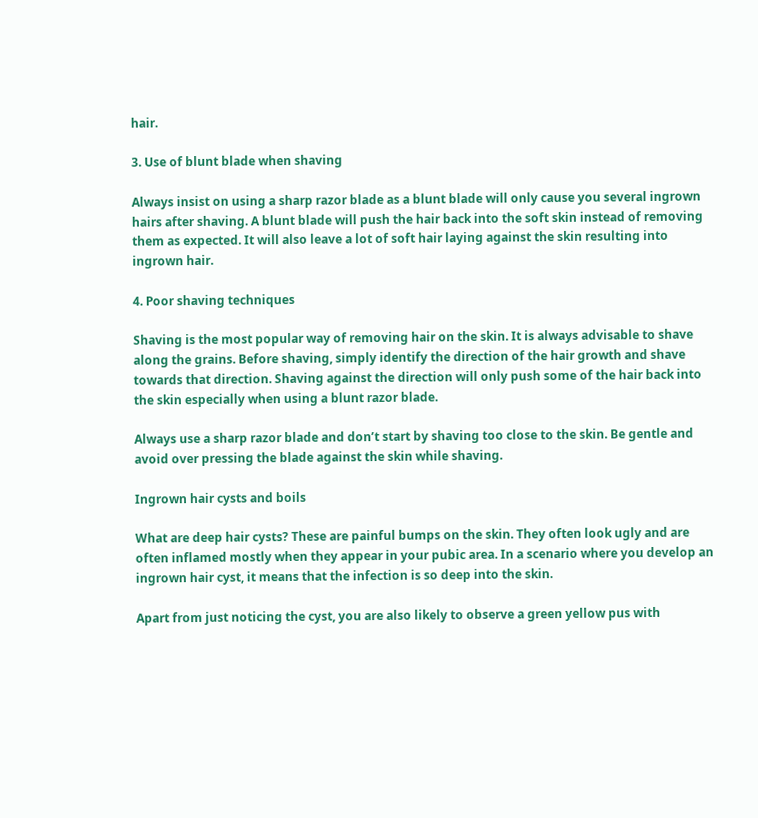hair.

3. Use of blunt blade when shaving

Always insist on using a sharp razor blade as a blunt blade will only cause you several ingrown hairs after shaving. A blunt blade will push the hair back into the soft skin instead of removing them as expected. It will also leave a lot of soft hair laying against the skin resulting into ingrown hair.

4. Poor shaving techniques

Shaving is the most popular way of removing hair on the skin. It is always advisable to shave along the grains. Before shaving, simply identify the direction of the hair growth and shave towards that direction. Shaving against the direction will only push some of the hair back into the skin especially when using a blunt razor blade.

Always use a sharp razor blade and don’t start by shaving too close to the skin. Be gentle and avoid over pressing the blade against the skin while shaving.

Ingrown hair cysts and boils

What are deep hair cysts? These are painful bumps on the skin. They often look ugly and are often inflamed mostly when they appear in your pubic area. In a scenario where you develop an ingrown hair cyst, it means that the infection is so deep into the skin.

Apart from just noticing the cyst, you are also likely to observe a green yellow pus with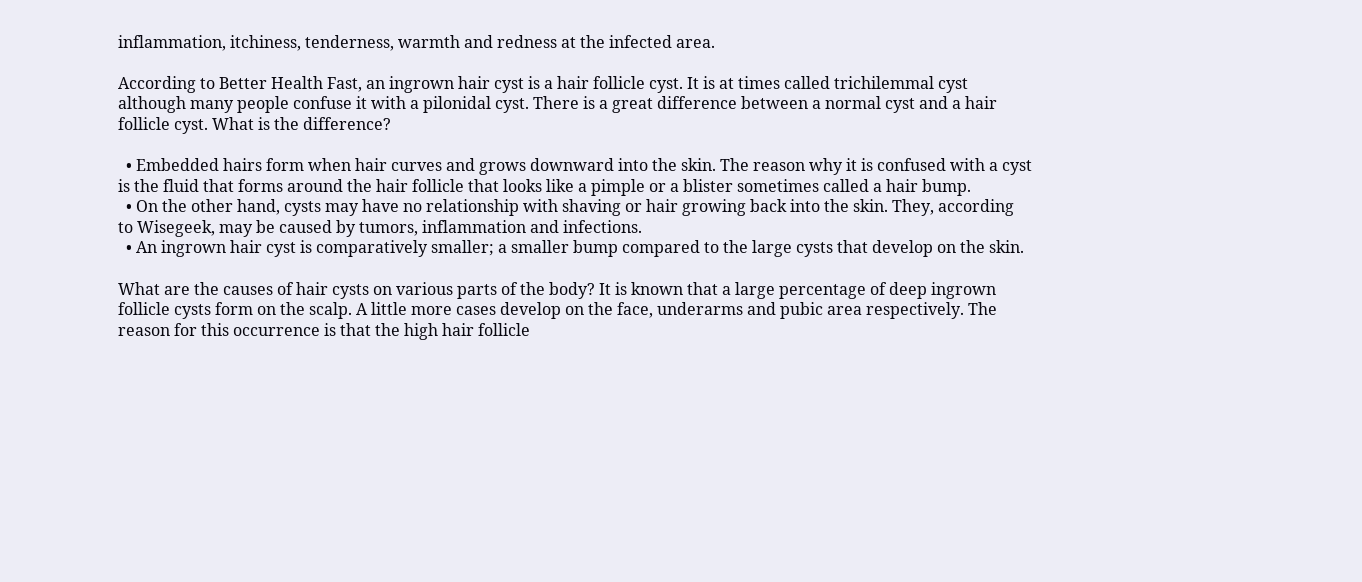inflammation, itchiness, tenderness, warmth and redness at the infected area.

According to Better Health Fast, an ingrown hair cyst is a hair follicle cyst. It is at times called trichilemmal cyst although many people confuse it with a pilonidal cyst. There is a great difference between a normal cyst and a hair follicle cyst. What is the difference?

  • Embedded hairs form when hair curves and grows downward into the skin. The reason why it is confused with a cyst is the fluid that forms around the hair follicle that looks like a pimple or a blister sometimes called a hair bump.
  • On the other hand, cysts may have no relationship with shaving or hair growing back into the skin. They, according to Wisegeek, may be caused by tumors, inflammation and infections.
  • An ingrown hair cyst is comparatively smaller; a smaller bump compared to the large cysts that develop on the skin.

What are the causes of hair cysts on various parts of the body? It is known that a large percentage of deep ingrown follicle cysts form on the scalp. A little more cases develop on the face, underarms and pubic area respectively. The reason for this occurrence is that the high hair follicle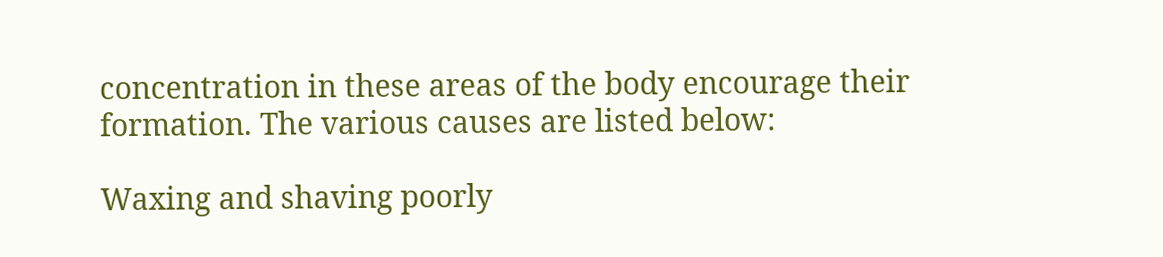concentration in these areas of the body encourage their formation. The various causes are listed below:

Waxing and shaving poorly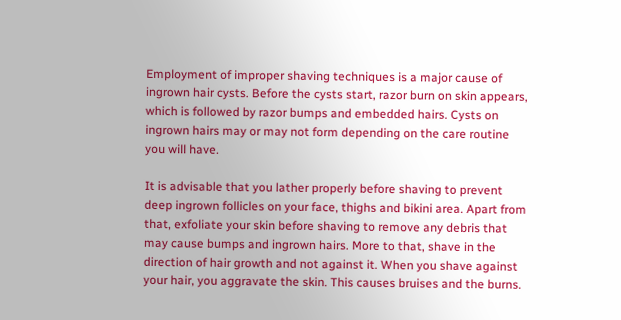Employment of improper shaving techniques is a major cause of ingrown hair cysts. Before the cysts start, razor burn on skin appears, which is followed by razor bumps and embedded hairs. Cysts on ingrown hairs may or may not form depending on the care routine you will have.

It is advisable that you lather properly before shaving to prevent deep ingrown follicles on your face, thighs and bikini area. Apart from that, exfoliate your skin before shaving to remove any debris that may cause bumps and ingrown hairs. More to that, shave in the direction of hair growth and not against it. When you shave against your hair, you aggravate the skin. This causes bruises and the burns.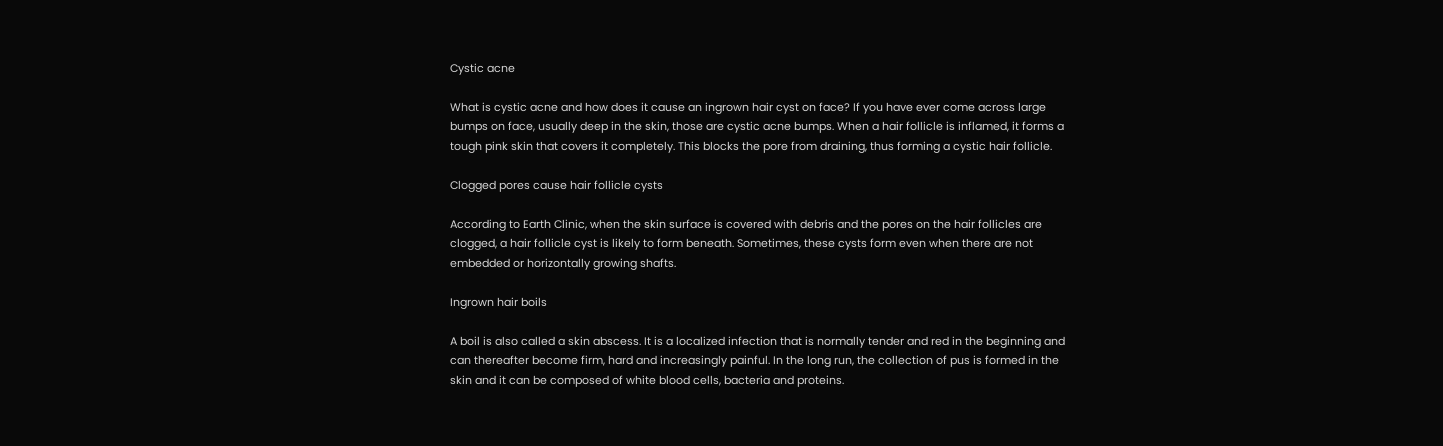Cystic acne

What is cystic acne and how does it cause an ingrown hair cyst on face? If you have ever come across large bumps on face, usually deep in the skin, those are cystic acne bumps. When a hair follicle is inflamed, it forms a tough pink skin that covers it completely. This blocks the pore from draining, thus forming a cystic hair follicle.

Clogged pores cause hair follicle cysts

According to Earth Clinic, when the skin surface is covered with debris and the pores on the hair follicles are clogged, a hair follicle cyst is likely to form beneath. Sometimes, these cysts form even when there are not embedded or horizontally growing shafts.

Ingrown hair boils

A boil is also called a skin abscess. It is a localized infection that is normally tender and red in the beginning and can thereafter become firm, hard and increasingly painful. In the long run, the collection of pus is formed in the skin and it can be composed of white blood cells, bacteria and proteins.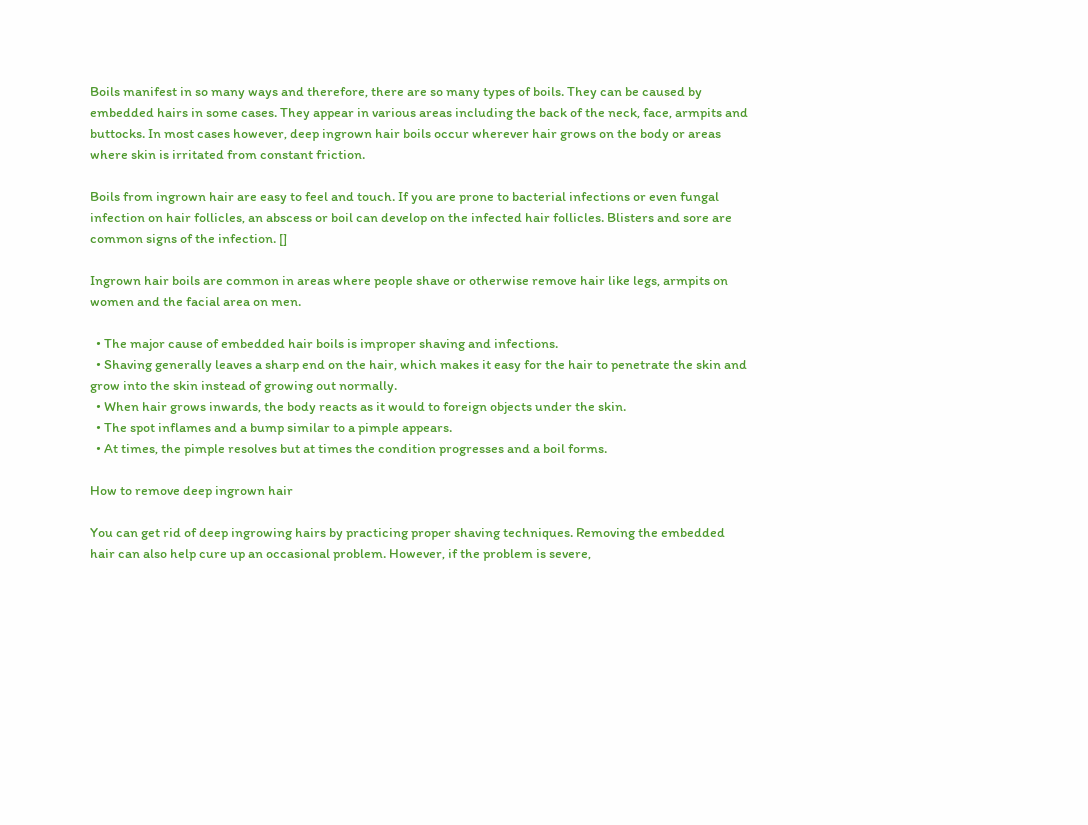Boils manifest in so many ways and therefore, there are so many types of boils. They can be caused by embedded hairs in some cases. They appear in various areas including the back of the neck, face, armpits and buttocks. In most cases however, deep ingrown hair boils occur wherever hair grows on the body or areas where skin is irritated from constant friction.

Boils from ingrown hair are easy to feel and touch. If you are prone to bacterial infections or even fungal infection on hair follicles, an abscess or boil can develop on the infected hair follicles. Blisters and sore are common signs of the infection. []

Ingrown hair boils are common in areas where people shave or otherwise remove hair like legs, armpits on women and the facial area on men.

  • The major cause of embedded hair boils is improper shaving and infections.
  • Shaving generally leaves a sharp end on the hair, which makes it easy for the hair to penetrate the skin and grow into the skin instead of growing out normally.
  • When hair grows inwards, the body reacts as it would to foreign objects under the skin.
  • The spot inflames and a bump similar to a pimple appears.
  • At times, the pimple resolves but at times the condition progresses and a boil forms.

How to remove deep ingrown hair

You can get rid of deep ingrowing hairs by practicing proper shaving techniques. Removing the embedded hair can also help cure up an occasional problem. However, if the problem is severe,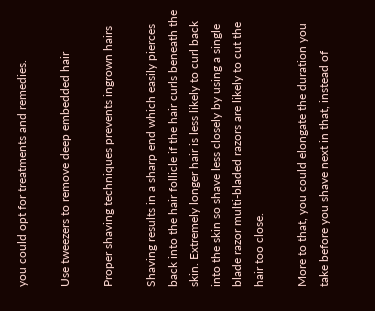you could opt for treatments and remedies.

Use tweezers to remove deep embedded hair

Proper shaving techniques prevents ingrown hairs

Shaving results in a sharp end which easily pierces back into the hair follicle if the hair curls beneath the skin. Extremely longer hair is less likely to curl back into the skin so shave less closely by using a single blade razor multi-bladed razors are likely to cut the hair too close.

More to that, you could elongate the duration you take before you shave next in that, instead of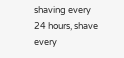shaving every 24 hours, shave every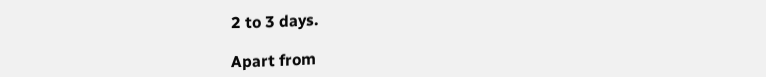2 to 3 days.

Apart from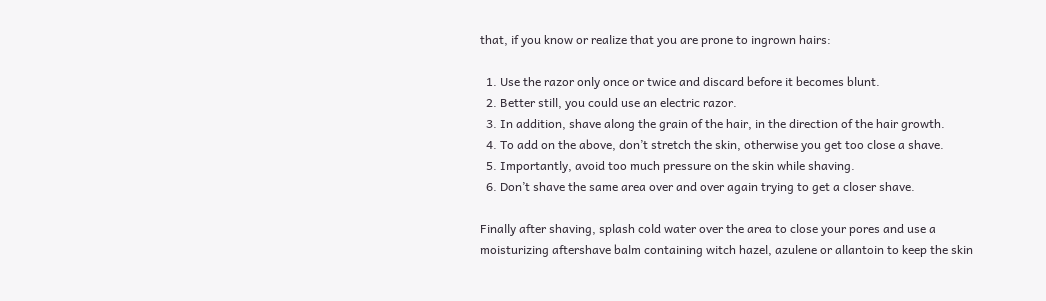that, if you know or realize that you are prone to ingrown hairs:

  1. Use the razor only once or twice and discard before it becomes blunt.
  2. Better still, you could use an electric razor.
  3. In addition, shave along the grain of the hair, in the direction of the hair growth.
  4. To add on the above, don’t stretch the skin, otherwise you get too close a shave.
  5. Importantly, avoid too much pressure on the skin while shaving.
  6. Don’t shave the same area over and over again trying to get a closer shave.

Finally after shaving, splash cold water over the area to close your pores and use a moisturizing aftershave balm containing witch hazel, azulene or allantoin to keep the skin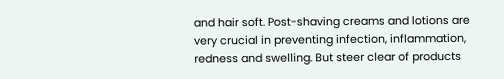and hair soft. Post-shaving creams and lotions are very crucial in preventing infection, inflammation, redness and swelling. But steer clear of products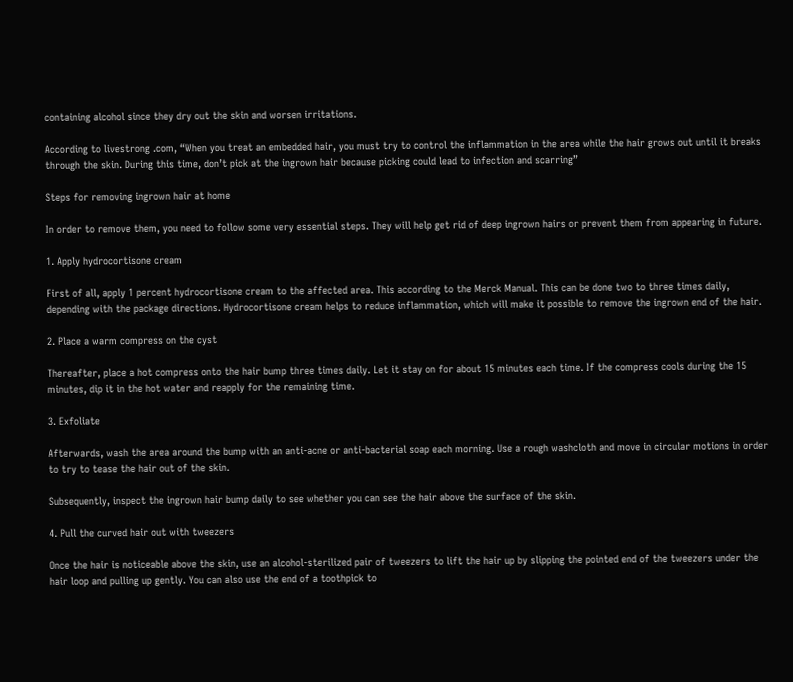containing alcohol since they dry out the skin and worsen irritations.

According to livestrong .com, “When you treat an embedded hair, you must try to control the inflammation in the area while the hair grows out until it breaks through the skin. During this time, don’t pick at the ingrown hair because picking could lead to infection and scarring”

Steps for removing ingrown hair at home

In order to remove them, you need to follow some very essential steps. They will help get rid of deep ingrown hairs or prevent them from appearing in future.

1. Apply hydrocortisone cream

First of all, apply 1 percent hydrocortisone cream to the affected area. This according to the Merck Manual. This can be done two to three times daily, depending with the package directions. Hydrocortisone cream helps to reduce inflammation, which will make it possible to remove the ingrown end of the hair.

2. Place a warm compress on the cyst

Thereafter, place a hot compress onto the hair bump three times daily. Let it stay on for about 15 minutes each time. If the compress cools during the 15 minutes, dip it in the hot water and reapply for the remaining time.

3. Exfoliate

Afterwards, wash the area around the bump with an anti-acne or anti-bacterial soap each morning. Use a rough washcloth and move in circular motions in order to try to tease the hair out of the skin.

Subsequently, inspect the ingrown hair bump daily to see whether you can see the hair above the surface of the skin.

4. Pull the curved hair out with tweezers

Once the hair is noticeable above the skin, use an alcohol-sterilized pair of tweezers to lift the hair up by slipping the pointed end of the tweezers under the hair loop and pulling up gently. You can also use the end of a toothpick to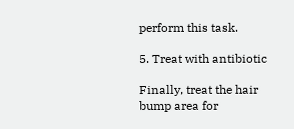perform this task.

5. Treat with antibiotic

Finally, treat the hair bump area for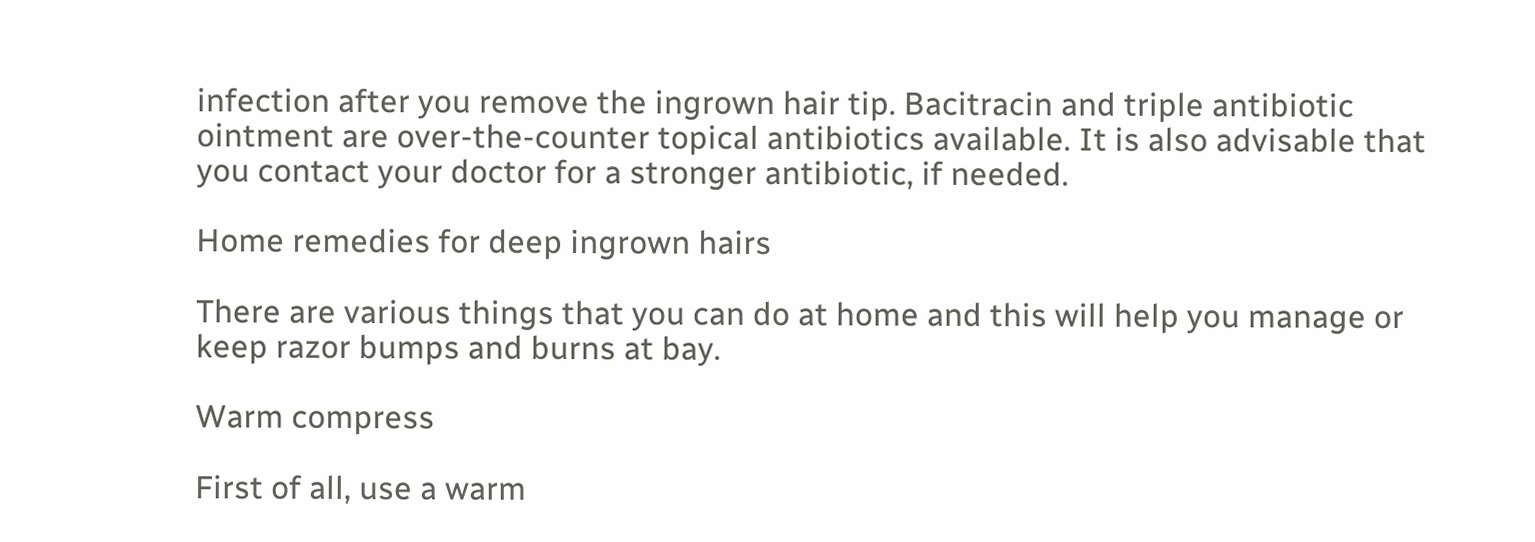infection after you remove the ingrown hair tip. Bacitracin and triple antibiotic ointment are over-the-counter topical antibiotics available. It is also advisable that you contact your doctor for a stronger antibiotic, if needed.

Home remedies for deep ingrown hairs

There are various things that you can do at home and this will help you manage or keep razor bumps and burns at bay.

Warm compress

First of all, use a warm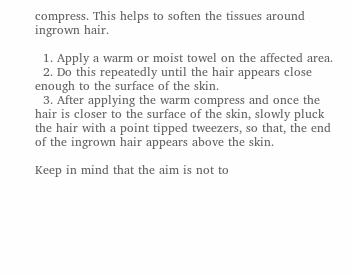compress. This helps to soften the tissues around ingrown hair.

  1. Apply a warm or moist towel on the affected area.
  2. Do this repeatedly until the hair appears close enough to the surface of the skin.
  3. After applying the warm compress and once the hair is closer to the surface of the skin, slowly pluck the hair with a point tipped tweezers, so that, the end of the ingrown hair appears above the skin.

Keep in mind that the aim is not to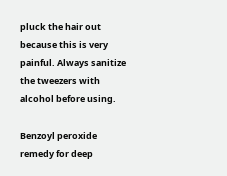pluck the hair out because this is very painful. Always sanitize the tweezers with alcohol before using.

Benzoyl peroxide remedy for deep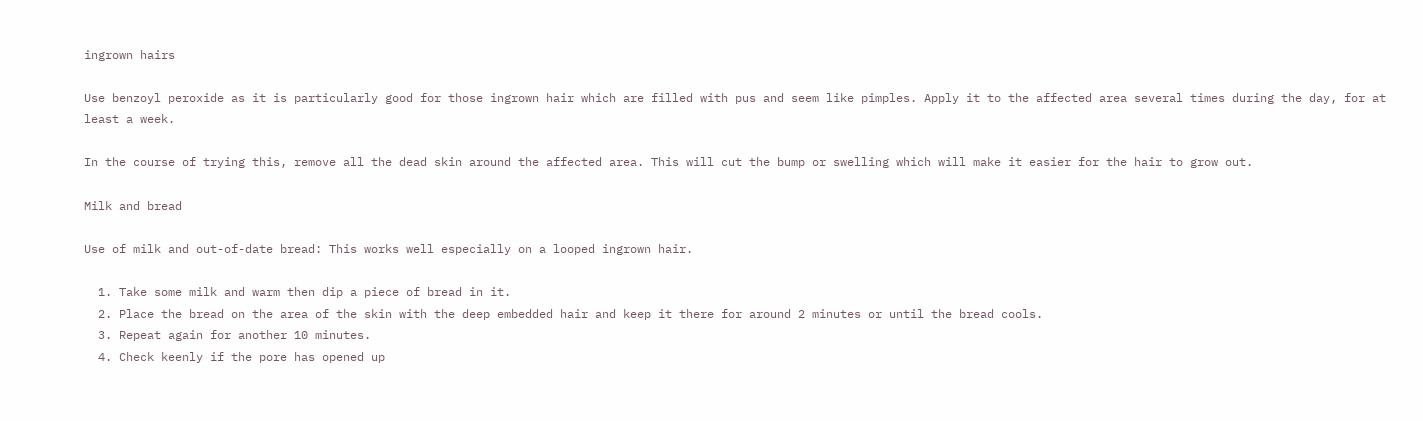ingrown hairs

Use benzoyl peroxide as it is particularly good for those ingrown hair which are filled with pus and seem like pimples. Apply it to the affected area several times during the day, for at least a week.

In the course of trying this, remove all the dead skin around the affected area. This will cut the bump or swelling which will make it easier for the hair to grow out.

Milk and bread

Use of milk and out-of-date bread: This works well especially on a looped ingrown hair.

  1. Take some milk and warm then dip a piece of bread in it.
  2. Place the bread on the area of the skin with the deep embedded hair and keep it there for around 2 minutes or until the bread cools.
  3. Repeat again for another 10 minutes.
  4. Check keenly if the pore has opened up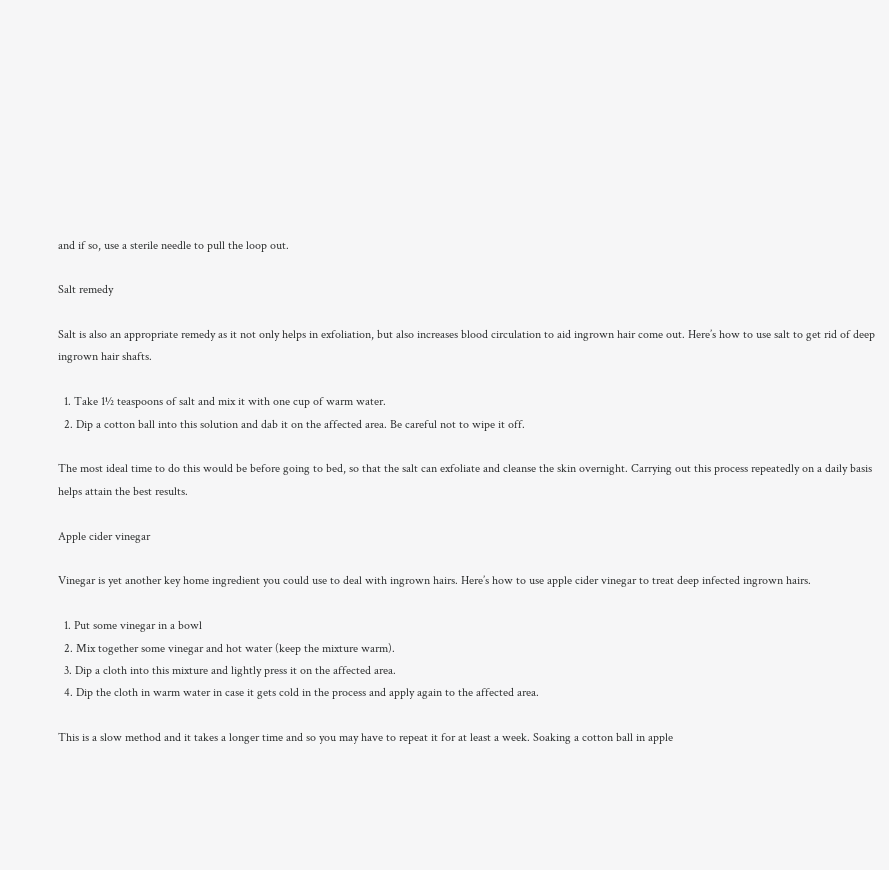and if so, use a sterile needle to pull the loop out.

Salt remedy

Salt is also an appropriate remedy as it not only helps in exfoliation, but also increases blood circulation to aid ingrown hair come out. Here’s how to use salt to get rid of deep ingrown hair shafts.

  1. Take 1½ teaspoons of salt and mix it with one cup of warm water.
  2. Dip a cotton ball into this solution and dab it on the affected area. Be careful not to wipe it off.

The most ideal time to do this would be before going to bed, so that the salt can exfoliate and cleanse the skin overnight. Carrying out this process repeatedly on a daily basis helps attain the best results.

Apple cider vinegar

Vinegar is yet another key home ingredient you could use to deal with ingrown hairs. Here’s how to use apple cider vinegar to treat deep infected ingrown hairs.

  1. Put some vinegar in a bowl
  2. Mix together some vinegar and hot water (keep the mixture warm).
  3. Dip a cloth into this mixture and lightly press it on the affected area.
  4. Dip the cloth in warm water in case it gets cold in the process and apply again to the affected area.

This is a slow method and it takes a longer time and so you may have to repeat it for at least a week. Soaking a cotton ball in apple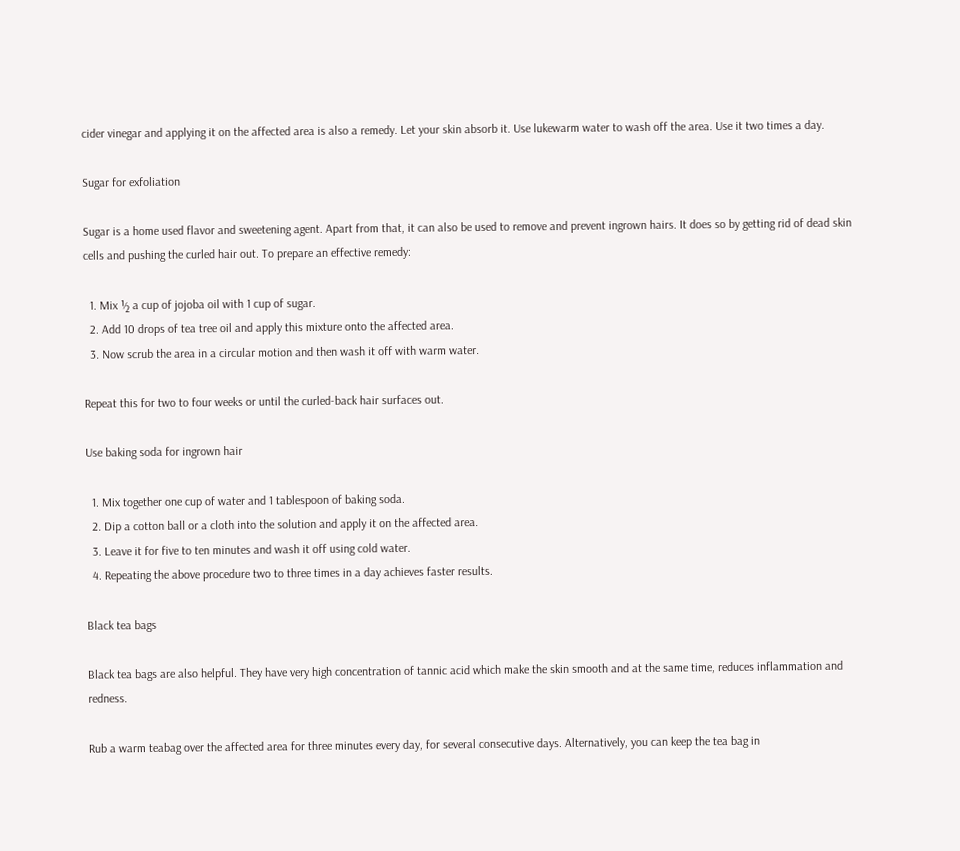cider vinegar and applying it on the affected area is also a remedy. Let your skin absorb it. Use lukewarm water to wash off the area. Use it two times a day.

Sugar for exfoliation

Sugar is a home used flavor and sweetening agent. Apart from that, it can also be used to remove and prevent ingrown hairs. It does so by getting rid of dead skin cells and pushing the curled hair out. To prepare an effective remedy:

  1. Mix ½ a cup of jojoba oil with 1 cup of sugar.
  2. Add 10 drops of tea tree oil and apply this mixture onto the affected area.
  3. Now scrub the area in a circular motion and then wash it off with warm water.

Repeat this for two to four weeks or until the curled-back hair surfaces out.

Use baking soda for ingrown hair

  1. Mix together one cup of water and 1 tablespoon of baking soda.
  2. Dip a cotton ball or a cloth into the solution and apply it on the affected area.
  3. Leave it for five to ten minutes and wash it off using cold water.
  4. Repeating the above procedure two to three times in a day achieves faster results.

Black tea bags

Black tea bags are also helpful. They have very high concentration of tannic acid which make the skin smooth and at the same time, reduces inflammation and redness.

Rub a warm teabag over the affected area for three minutes every day, for several consecutive days. Alternatively, you can keep the tea bag in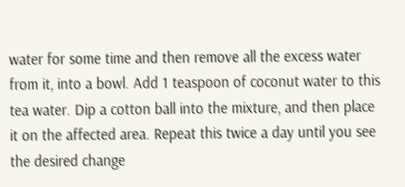water for some time and then remove all the excess water from it, into a bowl. Add 1 teaspoon of coconut water to this tea water. Dip a cotton ball into the mixture, and then place it on the affected area. Repeat this twice a day until you see the desired change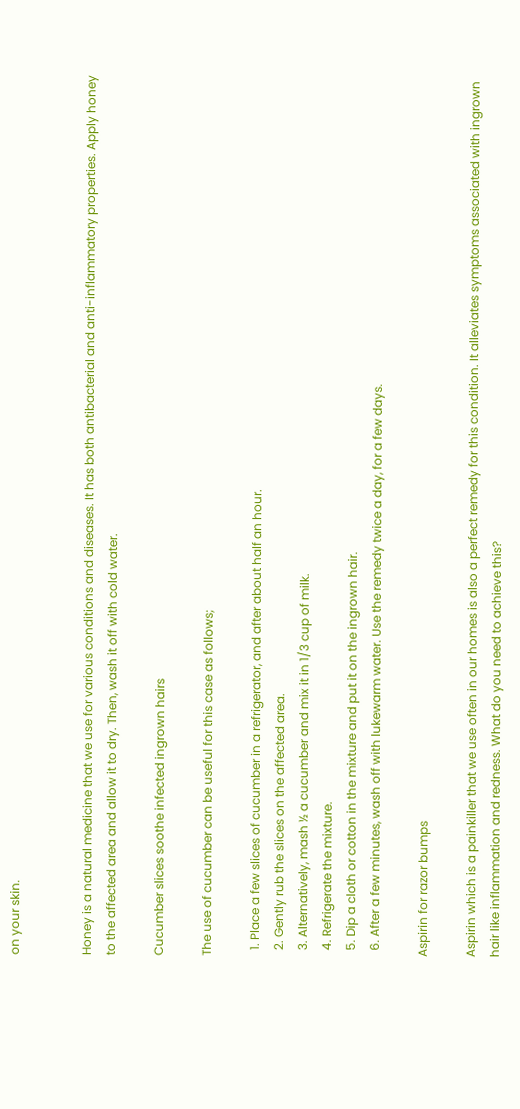on your skin.


Honey is a natural medicine that we use for various conditions and diseases. It has both antibacterial and anti-inflammatory properties. Apply honey to the affected area and allow it to dry. Then, wash it off with cold water.

Cucumber slices soothe infected ingrown hairs

The use of cucumber can be useful for this case as follows;

  1. Place a few slices of cucumber in a refrigerator, and after about half an hour.
  2. Gently rub the slices on the affected area.
  3. Alternatively, mash ½ a cucumber and mix it in 1/3 cup of milk.
  4. Refrigerate the mixture.
  5. Dip a cloth or cotton in the mixture and put it on the ingrown hair.
  6. After a few minutes, wash off with lukewarm water. Use the remedy twice a day, for a few days.

Aspirin for razor bumps

Aspirin which is a painkiller that we use often in our homes is also a perfect remedy for this condition. It alleviates symptoms associated with ingrown hair like inflammation and redness. What do you need to achieve this?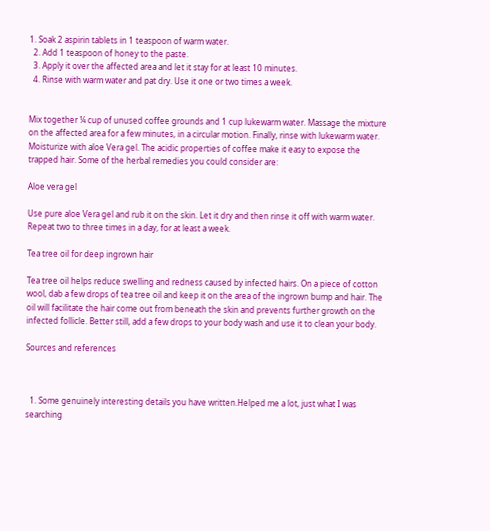1. Soak 2 aspirin tablets in 1 teaspoon of warm water.
  2. Add 1 teaspoon of honey to the paste.
  3. Apply it over the affected area and let it stay for at least 10 minutes.
  4. Rinse with warm water and pat dry. Use it one or two times a week.


Mix together ¼ cup of unused coffee grounds and 1 cup lukewarm water. Massage the mixture on the affected area for a few minutes, in a circular motion. Finally, rinse with lukewarm water. Moisturize with aloe Vera gel. The acidic properties of coffee make it easy to expose the trapped hair. Some of the herbal remedies you could consider are:

Aloe vera gel

Use pure aloe Vera gel and rub it on the skin. Let it dry and then rinse it off with warm water. Repeat two to three times in a day, for at least a week.

Tea tree oil for deep ingrown hair

Tea tree oil helps reduce swelling and redness caused by infected hairs. On a piece of cotton wool, dab a few drops of tea tree oil and keep it on the area of the ingrown bump and hair. The oil will facilitate the hair come out from beneath the skin and prevents further growth on the infected follicle. Better still, add a few drops to your body wash and use it to clean your body.

Sources and references



  1. Some genuinely interesting details you have written.Helped me a lot, just what I was searching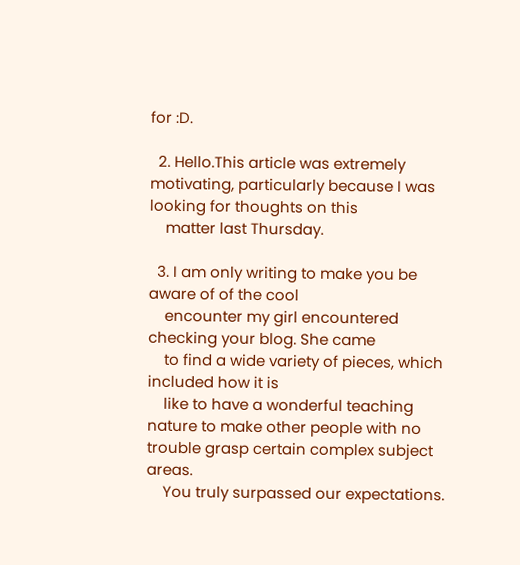for :D.

  2. Hello.This article was extremely motivating, particularly because I was looking for thoughts on this
    matter last Thursday.

  3. I am only writing to make you be aware of of the cool
    encounter my girl encountered checking your blog. She came
    to find a wide variety of pieces, which included how it is
    like to have a wonderful teaching nature to make other people with no trouble grasp certain complex subject areas.
    You truly surpassed our expectations.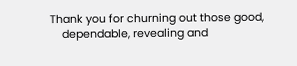Thank you for churning out those good,
    dependable, revealing and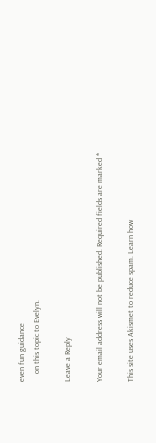even fun guidance
    on this topic to Evelyn.

Leave a Reply

Your email address will not be published. Required fields are marked *

This site uses Akismet to reduce spam. Learn how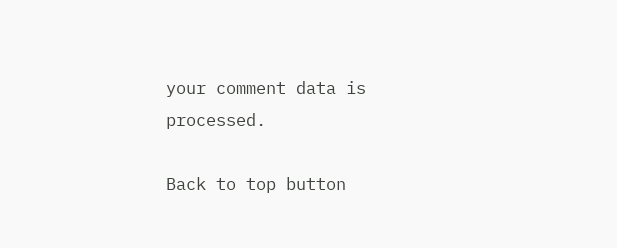your comment data is processed.

Back to top button